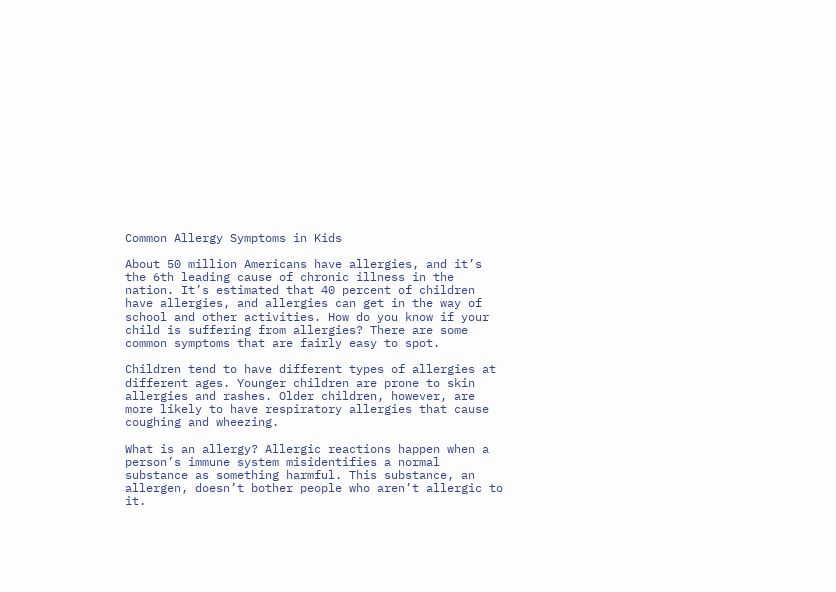Common Allergy Symptoms in Kids

About 50 million Americans have allergies, and it’s the 6th leading cause of chronic illness in the nation. It’s estimated that 40 percent of children have allergies, and allergies can get in the way of school and other activities. How do you know if your child is suffering from allergies? There are some common symptoms that are fairly easy to spot.

Children tend to have different types of allergies at different ages. Younger children are prone to skin allergies and rashes. Older children, however, are more likely to have respiratory allergies that cause coughing and wheezing.

What is an allergy? Allergic reactions happen when a person’s immune system misidentifies a normal substance as something harmful. This substance, an allergen, doesn’t bother people who aren’t allergic to it.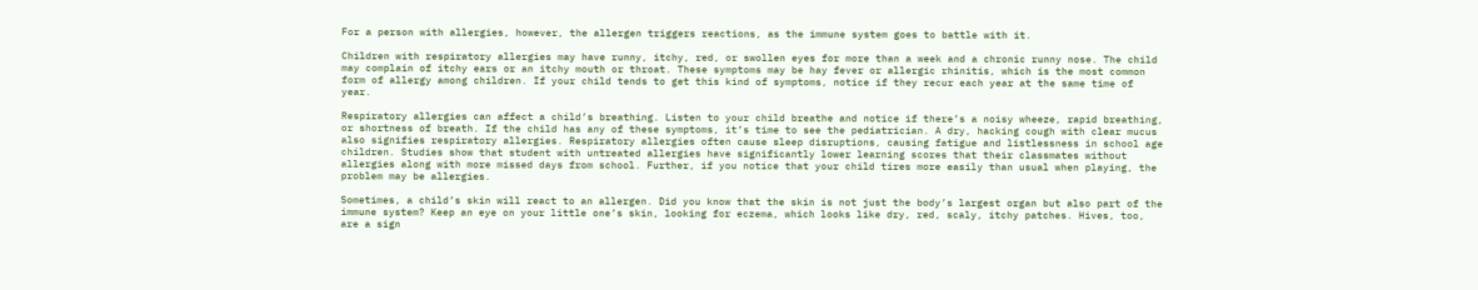For a person with allergies, however, the allergen triggers reactions, as the immune system goes to battle with it.

Children with respiratory allergies may have runny, itchy, red, or swollen eyes for more than a week and a chronic runny nose. The child may complain of itchy ears or an itchy mouth or throat. These symptoms may be hay fever or allergic rhinitis, which is the most common form of allergy among children. If your child tends to get this kind of symptoms, notice if they recur each year at the same time of year.

Respiratory allergies can affect a child’s breathing. Listen to your child breathe and notice if there’s a noisy wheeze, rapid breathing, or shortness of breath. If the child has any of these symptoms, it’s time to see the pediatrician. A dry, hacking cough with clear mucus also signifies respiratory allergies. Respiratory allergies often cause sleep disruptions, causing fatigue and listlessness in school age children. Studies show that student with untreated allergies have significantly lower learning scores that their classmates without allergies along with more missed days from school. Further, if you notice that your child tires more easily than usual when playing, the problem may be allergies.

Sometimes, a child’s skin will react to an allergen. Did you know that the skin is not just the body’s largest organ but also part of the immune system? Keep an eye on your little one’s skin, looking for eczema, which looks like dry, red, scaly, itchy patches. Hives, too, are a sign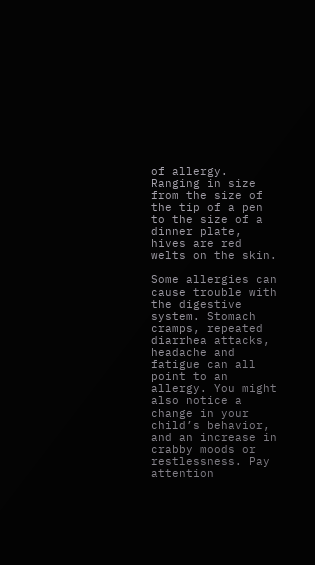of allergy. Ranging in size from the size of the tip of a pen to the size of a dinner plate, hives are red welts on the skin.

Some allergies can cause trouble with the digestive system. Stomach cramps, repeated diarrhea attacks, headache and fatigue can all point to an allergy. You might also notice a change in your child’s behavior, and an increase in crabby moods or restlessness. Pay attention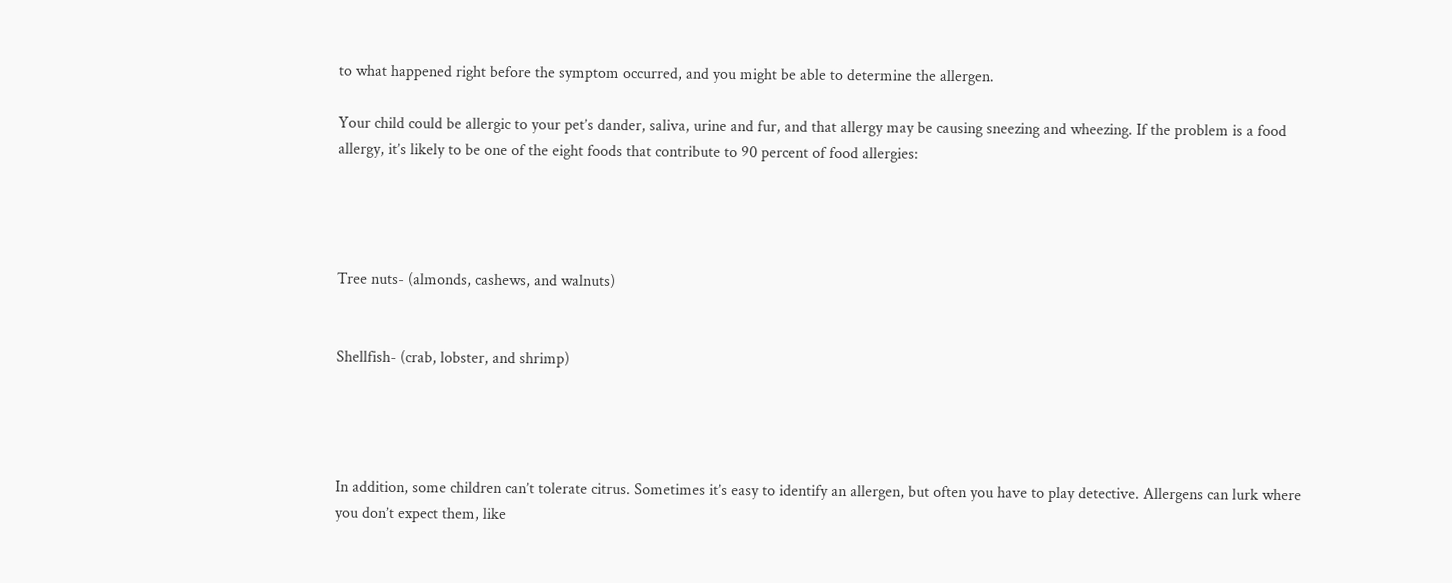to what happened right before the symptom occurred, and you might be able to determine the allergen.

Your child could be allergic to your pet’s dander, saliva, urine and fur, and that allergy may be causing sneezing and wheezing. If the problem is a food allergy, it’s likely to be one of the eight foods that contribute to 90 percent of food allergies:




Tree nuts- (almonds, cashews, and walnuts)


Shellfish- (crab, lobster, and shrimp)




In addition, some children can’t tolerate citrus. Sometimes it’s easy to identify an allergen, but often you have to play detective. Allergens can lurk where you don’t expect them, like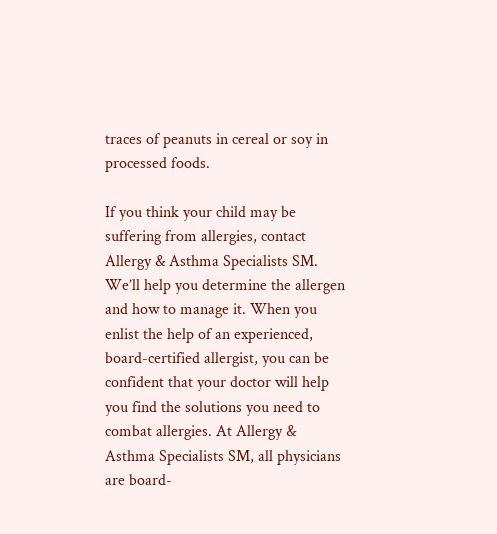traces of peanuts in cereal or soy in processed foods.

If you think your child may be suffering from allergies, contact Allergy & Asthma Specialists SM. We’ll help you determine the allergen and how to manage it. When you enlist the help of an experienced, board-certified allergist, you can be confident that your doctor will help you find the solutions you need to combat allergies. At Allergy & Asthma Specialists SM, all physicians are board-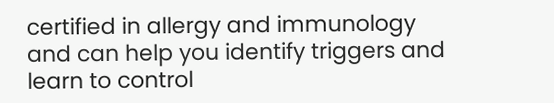certified in allergy and immunology and can help you identify triggers and learn to control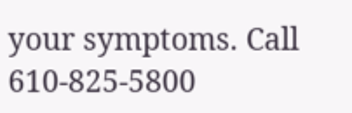your symptoms. Call 610-825-5800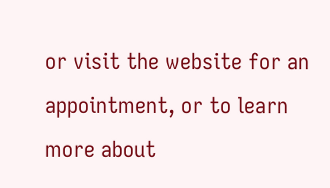or visit the website for an appointment, or to learn more about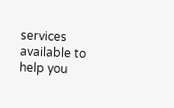services available to help you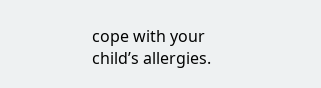cope with your child’s allergies.